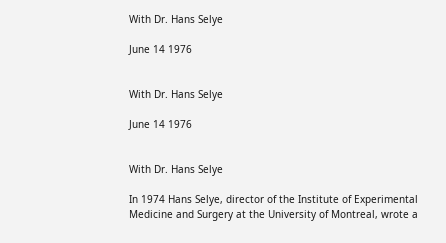With Dr. Hans Selye

June 14 1976


With Dr. Hans Selye

June 14 1976


With Dr. Hans Selye

In 1974 Hans Selye, director of the Institute of Experimental Medicine and Surgery at the University of Montreal, wrote a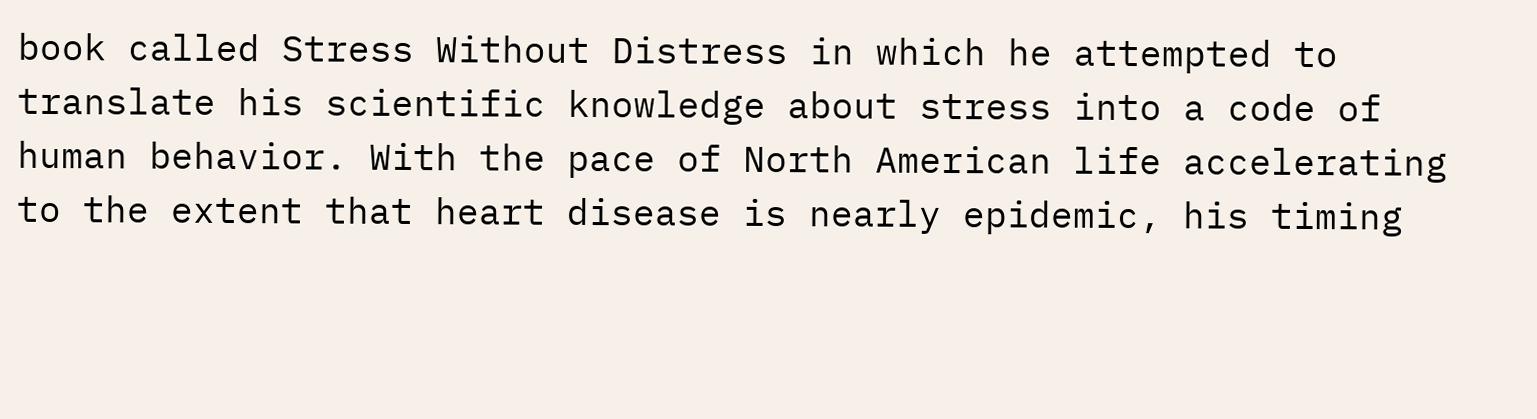book called Stress Without Distress in which he attempted to translate his scientific knowledge about stress into a code of human behavior. With the pace of North American life accelerating to the extent that heart disease is nearly epidemic, his timing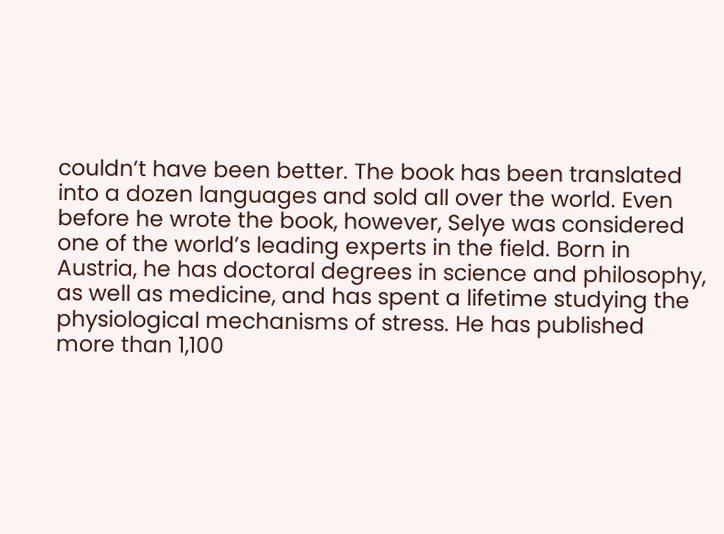couldn’t have been better. The book has been translated into a dozen languages and sold all over the world. Even before he wrote the book, however, Selye was considered one of the world’s leading experts in the field. Born in Austria, he has doctoral degrees in science and philosophy, as well as medicine, and has spent a lifetime studying the physiological mechanisms of stress. He has published more than 1,100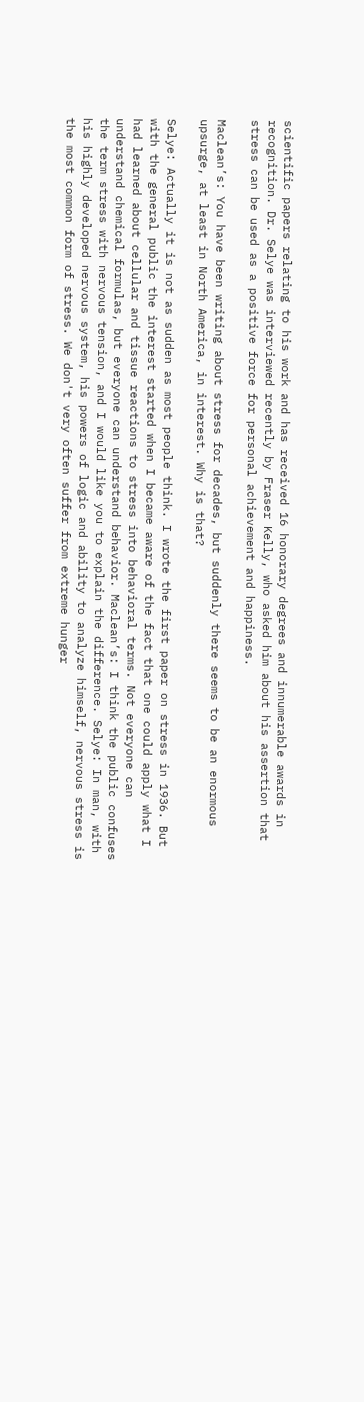scientific papers relating to his work and has received 16 honorary degrees and innumerable awards in recognition. Dr. Selye was interviewed recently by Fraser Kelly, who asked him about his assertion that stress can be used as a positive force for personal achievement and happiness.

Maclean’s: You have been writing about stress for decades, but suddenly there seems to be an enormous upsurge, at least in North America, in interest. Why is that?

Selye: Actually it is not as sudden as most people think. I wrote the first paper on stress in 1936. But with the general public the interest started when I became aware of the fact that one could apply what I had learned about cellular and tissue reactions to stress into behavioral terms. Not everyone can understand chemical formulas, but everyone can understand behavior. Maclean’s: I think the public confuses the term stress with nervous tension, and I would like you to explain the difference. Selye: In man, with his highly developed nervous system, his powers of logic and ability to analyze himself, nervous stress is the most common form of stress. We don't very often suffer from extreme hunger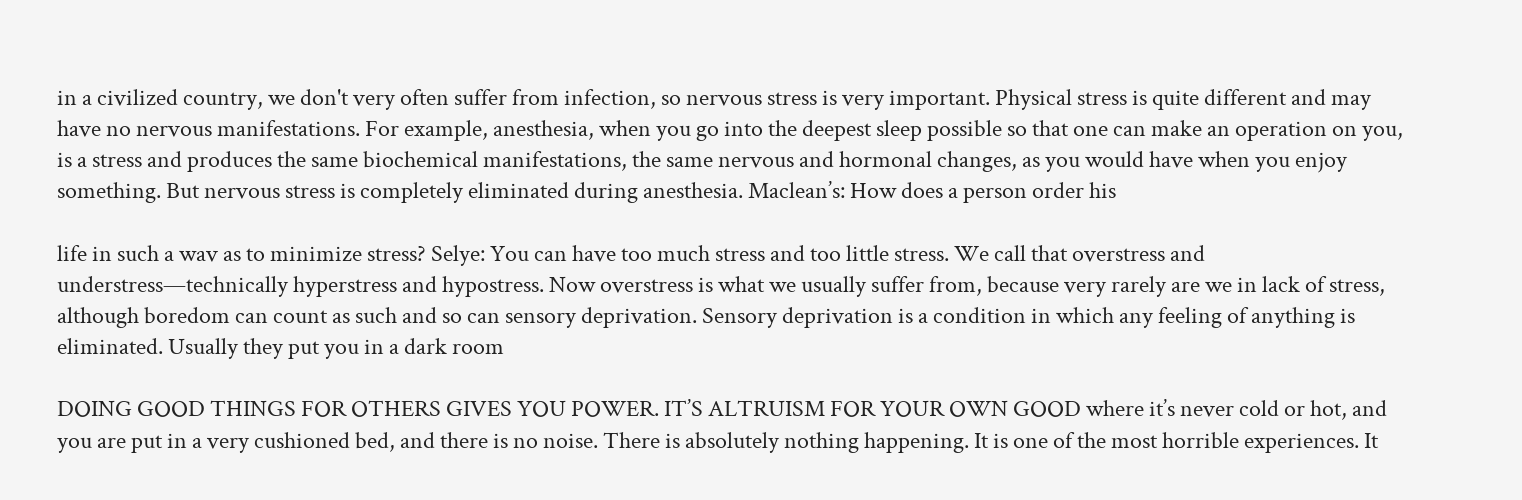in a civilized country, we don't very often suffer from infection, so nervous stress is very important. Physical stress is quite different and may have no nervous manifestations. For example, anesthesia, when you go into the deepest sleep possible so that one can make an operation on you, is a stress and produces the same biochemical manifestations, the same nervous and hormonal changes, as you would have when you enjoy something. But nervous stress is completely eliminated during anesthesia. Maclean’s: How does a person order his

life in such a wav as to minimize stress? Selye: You can have too much stress and too little stress. We call that overstress and understress—technically hyperstress and hypostress. Now overstress is what we usually suffer from, because very rarely are we in lack of stress, although boredom can count as such and so can sensory deprivation. Sensory deprivation is a condition in which any feeling of anything is eliminated. Usually they put you in a dark room

DOING GOOD THINGS FOR OTHERS GIVES YOU POWER. IT’S ALTRUISM FOR YOUR OWN GOOD where it’s never cold or hot, and you are put in a very cushioned bed, and there is no noise. There is absolutely nothing happening. It is one of the most horrible experiences. It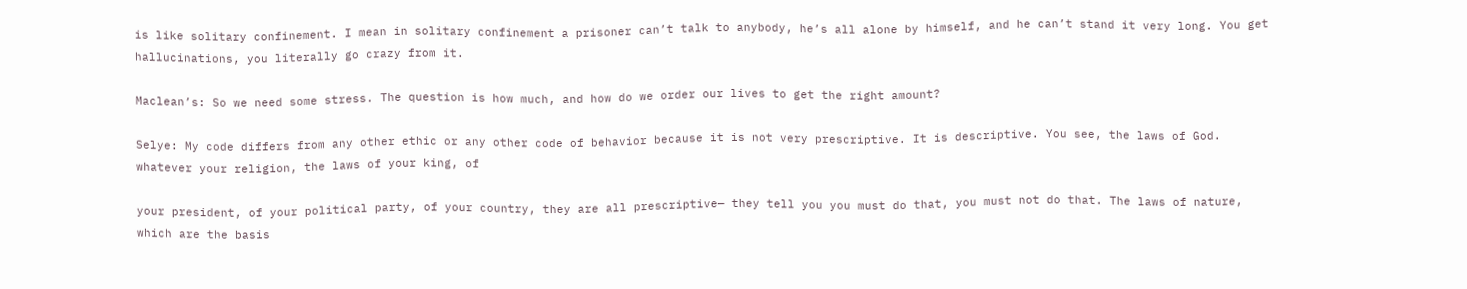is like solitary confinement. I mean in solitary confinement a prisoner can’t talk to anybody, he’s all alone by himself, and he can’t stand it very long. You get hallucinations, you literally go crazy from it.

Maclean’s: So we need some stress. The question is how much, and how do we order our lives to get the right amount?

Selye: My code differs from any other ethic or any other code of behavior because it is not very prescriptive. It is descriptive. You see, the laws of God. whatever your religion, the laws of your king, of

your president, of your political party, of your country, they are all prescriptive— they tell you you must do that, you must not do that. The laws of nature, which are the basis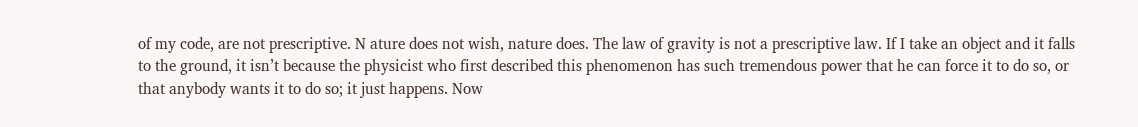of my code, are not prescriptive. N ature does not wish, nature does. The law of gravity is not a prescriptive law. If I take an object and it falls to the ground, it isn’t because the physicist who first described this phenomenon has such tremendous power that he can force it to do so, or that anybody wants it to do so; it just happens. Now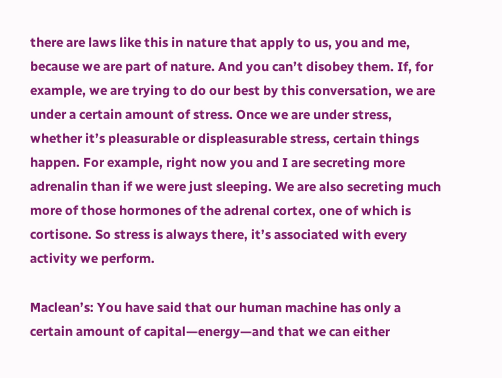there are laws like this in nature that apply to us, you and me, because we are part of nature. And you can’t disobey them. If, for example, we are trying to do our best by this conversation, we are under a certain amount of stress. Once we are under stress, whether it’s pleasurable or displeasurable stress, certain things happen. For example, right now you and I are secreting more adrenalin than if we were just sleeping. We are also secreting much more of those hormones of the adrenal cortex, one of which is cortisone. So stress is always there, it’s associated with every activity we perform.

Maclean’s: You have said that our human machine has only a certain amount of capital—energy—and that we can either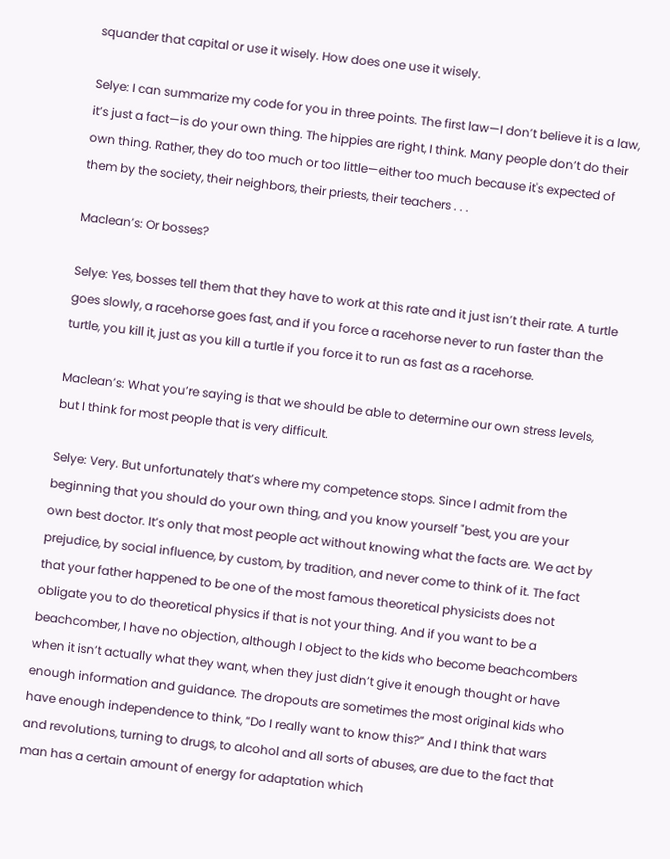squander that capital or use it wisely. How does one use it wisely.

Selye: I can summarize my code for you in three points. The first law—I don’t believe it is a law, it’s just a fact—is do your own thing. The hippies are right, I think. Many people don’t do their own thing. Rather, they do too much or too little—either too much because it's expected of them by the society, their neighbors, their priests, their teachers . . .

Maclean’s: Or bosses?

Selye: Yes, bosses tell them that they have to work at this rate and it just isn’t their rate. A turtle goes slowly, a racehorse goes fast, and if you force a racehorse never to run faster than the turtle, you kill it, just as you kill a turtle if you force it to run as fast as a racehorse.

Maclean’s: What you’re saying is that we should be able to determine our own stress levels, but I think for most people that is very difficult.

Selye: Very. But unfortunately that’s where my competence stops. Since I admit from the beginning that you should do your own thing, and you know yourself "best, you are your own best doctor. It’s only that most people act without knowing what the facts are. We act by prejudice, by social influence, by custom, by tradition, and never come to think of it. The fact that your father happened to be one of the most famous theoretical physicists does not obligate you to do theoretical physics if that is not your thing. And if you want to be a beachcomber, I have no objection, although I object to the kids who become beachcombers when it isn’t actually what they want, when they just didn’t give it enough thought or have enough information and guidance. The dropouts are sometimes the most original kids who have enough independence to think, “Do I really want to know this?” And I think that wars and revolutions, turning to drugs, to alcohol and all sorts of abuses, are due to the fact that man has a certain amount of energy for adaptation which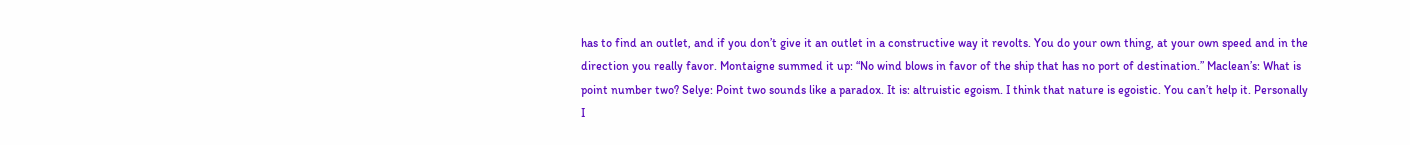has to find an outlet, and if you don’t give it an outlet in a constructive way it revolts. You do your own thing, at your own speed and in the direction you really favor. Montaigne summed it up: “No wind blows in favor of the ship that has no port of destination.” Maclean’s: What is point number two? Selye: Point two sounds like a paradox. It is: altruistic egoism. I think that nature is egoistic. You can’t help it. Personally I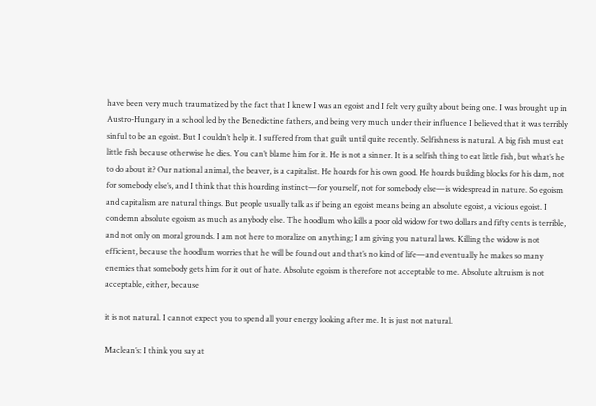have been very much traumatized by the fact that I knew I was an egoist and I felt very guilty about being one. I was brought up in Austro-Hungary in a school led by the Benedictine fathers, and being very much under their influence I believed that it was terribly sinful to be an egoist. But I couldn’t help it. I suffered from that guilt until quite recently. Selfishness is natural. A big fish must eat little fish because otherwise he dies. You can’t blame him for it. He is not a sinner. It is a selfish thing to eat little fish, but what’s he to do about it? Our national animal, the beaver, is a capitalist. He hoards for his own good. He hoards building blocks for his dam, not for somebody else’s, and I think that this hoarding instinct—for yourself, not for somebody else—is widespread in nature. So egoism and capitalism are natural things. But people usually talk as if being an egoist means being an absolute egoist, a vicious egoist. I condemn absolute egoism as much as anybody else. The hoodlum who kills a poor old widow for two dollars and fifty cents is terrible, and not only on moral grounds. I am not here to moralize on anything; I am giving you natural laws. Killing the widow is not efficient, because the hoodlum worries that he will be found out and that’s no kind of life—and eventually he makes so many enemies that somebody gets him for it out of hate. Absolute egoism is therefore not acceptable to me. Absolute altruism is not acceptable, either, because

it is not natural. I cannot expect you to spend all your energy looking after me. It is just not natural.

Maclean’s: I think you say at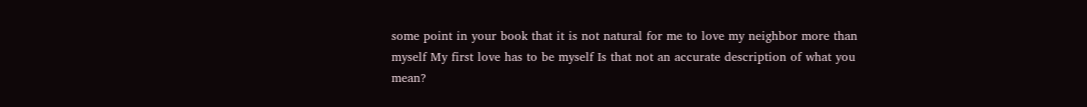some point in your book that it is not natural for me to love my neighbor more than myself My first love has to be myself Is that not an accurate description of what you mean?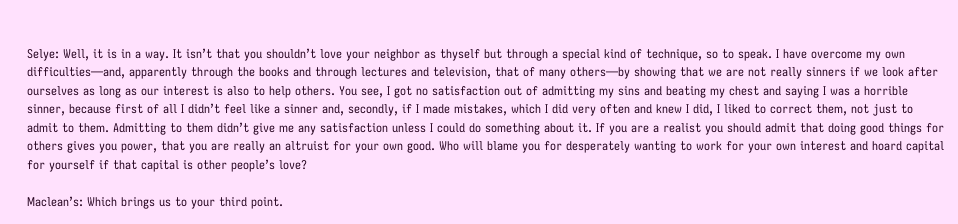Selye: Well, it is in a way. It isn’t that you shouldn’t love your neighbor as thyself but through a special kind of technique, so to speak. I have overcome my own difficulties—and, apparently through the books and through lectures and television, that of many others—by showing that we are not really sinners if we look after ourselves as long as our interest is also to help others. You see, I got no satisfaction out of admitting my sins and beating my chest and saying I was a horrible sinner, because first of all I didn’t feel like a sinner and, secondly, if I made mistakes, which I did very often and knew I did, I liked to correct them, not just to admit to them. Admitting to them didn’t give me any satisfaction unless I could do something about it. If you are a realist you should admit that doing good things for others gives you power, that you are really an altruist for your own good. Who will blame you for desperately wanting to work for your own interest and hoard capital for yourself if that capital is other people’s love?

Maclean’s: Which brings us to your third point.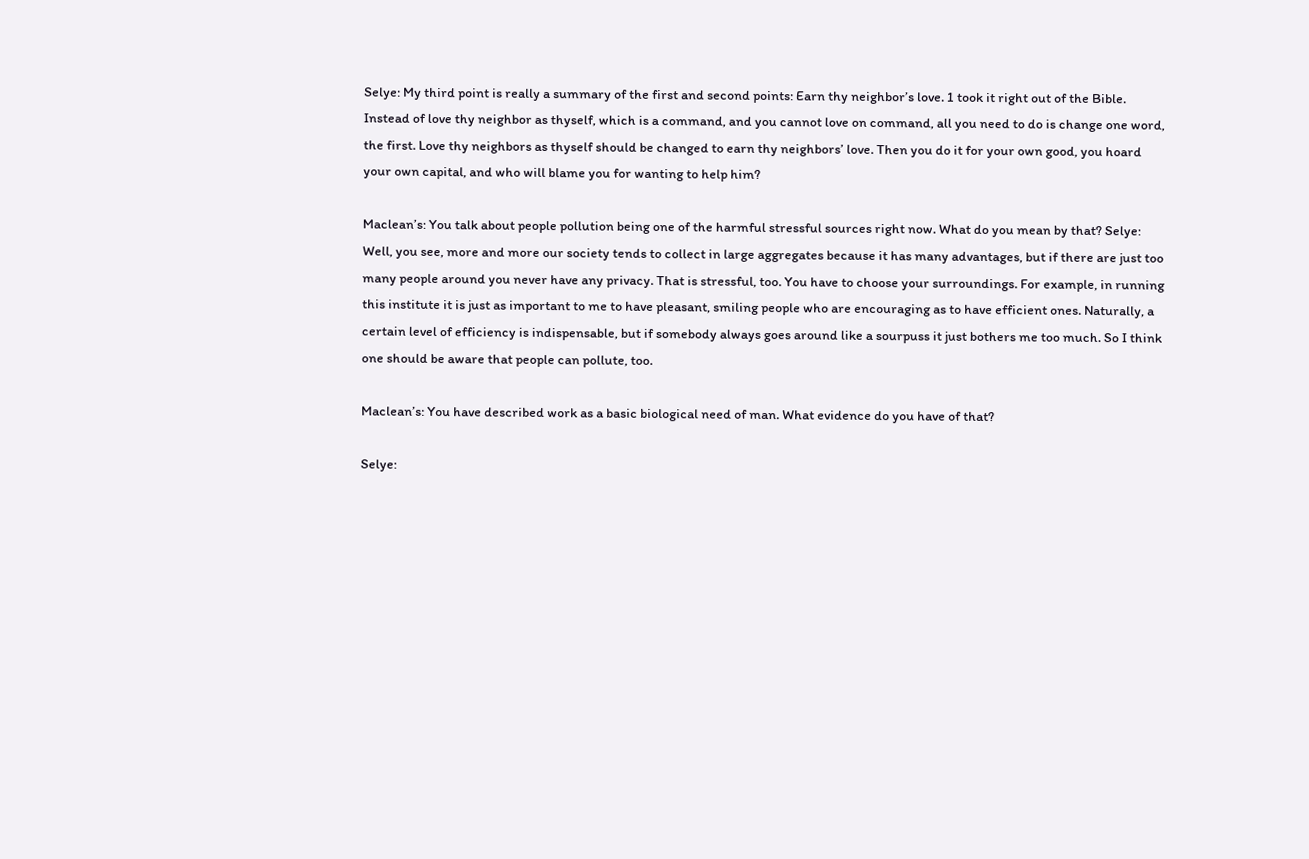Selye: My third point is really a summary of the first and second points: Earn thy neighbor’s love. 1 took it right out of the Bible. Instead of love thy neighbor as thyself, which is a command, and you cannot love on command, all you need to do is change one word, the first. Love thy neighbors as thyself should be changed to earn thy neighbors’ love. Then you do it for your own good, you hoard your own capital, and who will blame you for wanting to help him?

Maclean’s: You talk about people pollution being one of the harmful stressful sources right now. What do you mean by that? Selye: Well, you see, more and more our society tends to collect in large aggregates because it has many advantages, but if there are just too many people around you never have any privacy. That is stressful, too. You have to choose your surroundings. For example, in running this institute it is just as important to me to have pleasant, smiling people who are encouraging as to have efficient ones. Naturally, a certain level of efficiency is indispensable, but if somebody always goes around like a sourpuss it just bothers me too much. So I think one should be aware that people can pollute, too.

Maclean’s: You have described work as a basic biological need of man. What evidence do you have of that?

Selye: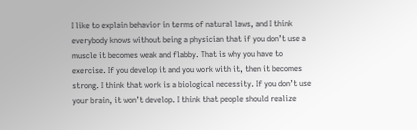I like to explain behavior in terms of natural laws, and I think everybody knows without being a physician that if you don’t use a muscle it becomes weak and flabby. That is why you have to exercise. If you develop it and you work with it, then it becomes strong. I think that work is a biological necessity. If you don’t use your brain, it won’t develop. I think that people should realize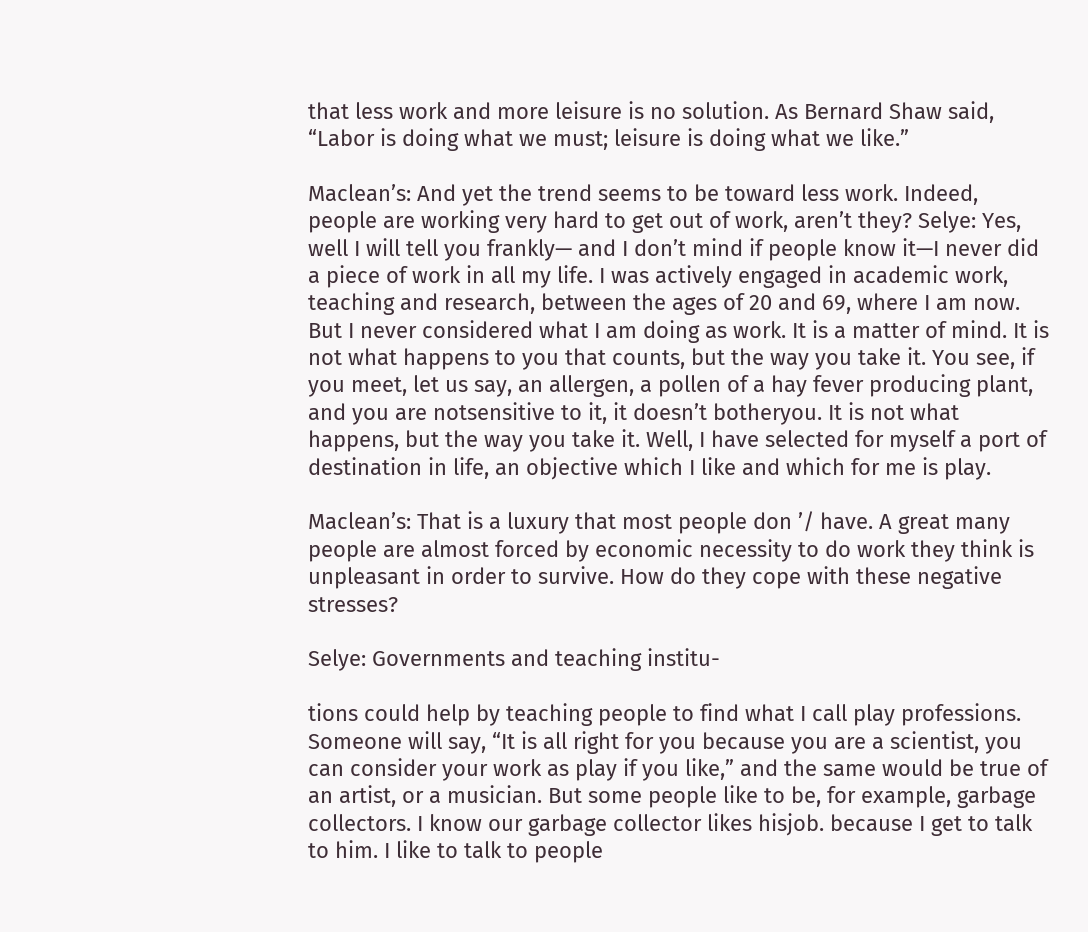that less work and more leisure is no solution. As Bernard Shaw said, “Labor is doing what we must; leisure is doing what we like.”

Maclean’s: And yet the trend seems to be toward less work. Indeed, people are working very hard to get out of work, aren’t they? Selye: Yes, well I will tell you frankly— and I don’t mind if people know it—I never did a piece of work in all my life. I was actively engaged in academic work, teaching and research, between the ages of 20 and 69, where I am now. But I never considered what I am doing as work. It is a matter of mind. It is not what happens to you that counts, but the way you take it. You see, if you meet, let us say, an allergen, a pollen of a hay fever producing plant, and you are notsensitive to it, it doesn’t botheryou. It is not what happens, but the way you take it. Well, I have selected for myself a port of destination in life, an objective which I like and which for me is play.

Maclean’s: That is a luxury that most people don ’/ have. A great many people are almost forced by economic necessity to do work they think is unpleasant in order to survive. How do they cope with these negative stresses?

Selye: Governments and teaching institu-

tions could help by teaching people to find what I call play professions. Someone will say, “It is all right for you because you are a scientist, you can consider your work as play if you like,” and the same would be true of an artist, or a musician. But some people like to be, for example, garbage collectors. I know our garbage collector likes hisjob. because I get to talk to him. I like to talk to people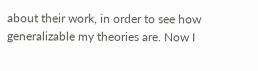about their work, in order to see how generalizable my theories are. Now I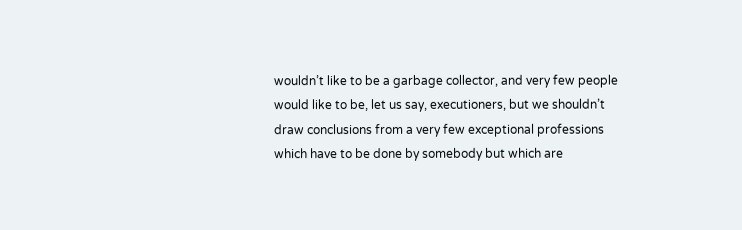wouldn’t like to be a garbage collector, and very few people would like to be, let us say, executioners, but we shouldn’t draw conclusions from a very few exceptional professions which have to be done by somebody but which are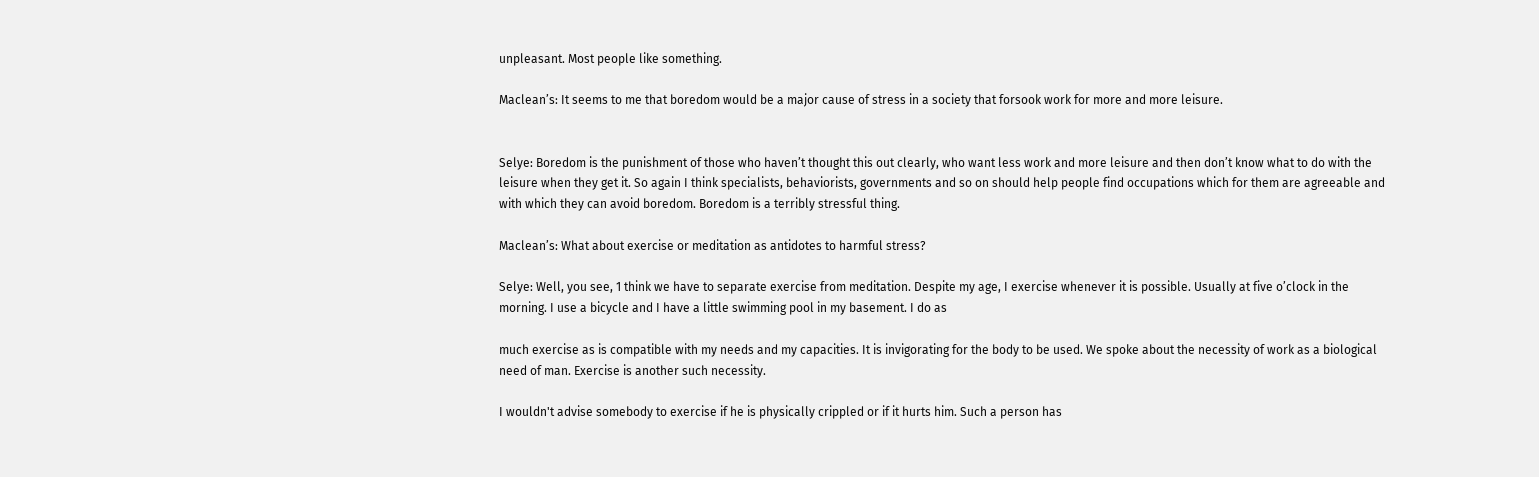unpleasant. Most people like something.

Maclean’s: It seems to me that boredom would be a major cause of stress in a society that forsook work for more and more leisure.


Selye: Boredom is the punishment of those who haven’t thought this out clearly, who want less work and more leisure and then don’t know what to do with the leisure when they get it. So again I think specialists, behaviorists, governments and so on should help people find occupations which for them are agreeable and with which they can avoid boredom. Boredom is a terribly stressful thing.

Maclean’s: What about exercise or meditation as antidotes to harmful stress?

Selye: Well, you see, 1 think we have to separate exercise from meditation. Despite my age, I exercise whenever it is possible. Usually at five o’clock in the morning. I use a bicycle and I have a little swimming pool in my basement. I do as

much exercise as is compatible with my needs and my capacities. It is invigorating for the body to be used. We spoke about the necessity of work as a biological need of man. Exercise is another such necessity.

I wouldn't advise somebody to exercise if he is physically crippled or if it hurts him. Such a person has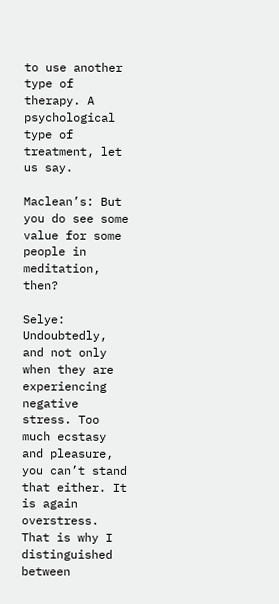to use another type of therapy. A psychological type of treatment, let us say.

Maclean’s: But you do see some value for some people in meditation, then?

Selye: Undoubtedly, and not only when they are experiencing negative stress. Too much ecstasy and pleasure, you can’t stand that either. It is again overstress. That is why I distinguished between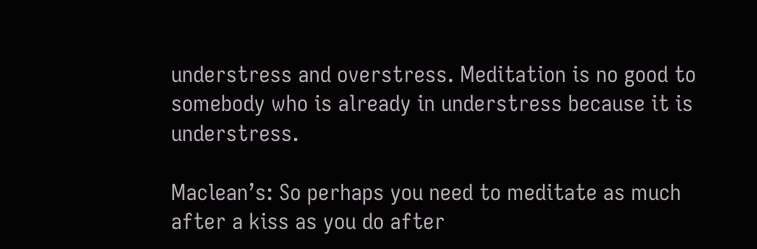understress and overstress. Meditation is no good to somebody who is already in understress because it is understress.

Maclean’s: So perhaps you need to meditate as much after a kiss as you do after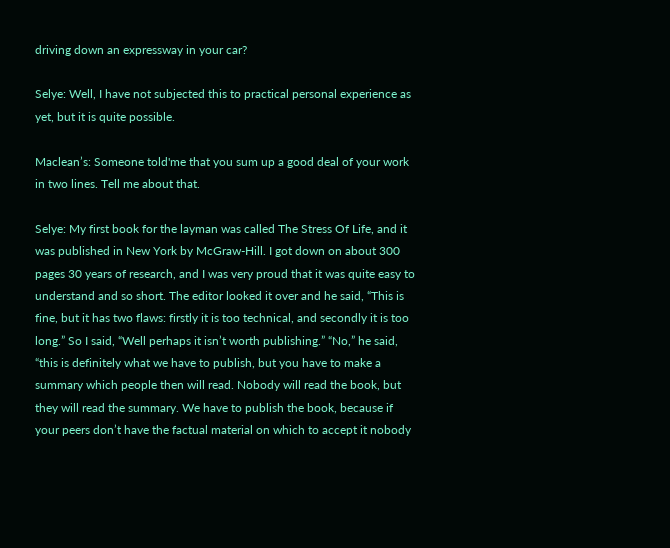driving down an expressway in your car?

Selye: Well, I have not subjected this to practical personal experience as yet, but it is quite possible.

Maclean’s: Someone told'me that you sum up a good deal of your work in two lines. Tell me about that.

Selye: My first book for the layman was called The Stress Of Life, and it was published in New York by McGraw-Hill. I got down on about 300 pages 30 years of research, and I was very proud that it was quite easy to understand and so short. The editor looked it over and he said, “This is fine, but it has two flaws: firstly it is too technical, and secondly it is too long.” So I said, “Well perhaps it isn’t worth publishing.” “No,” he said, “this is definitely what we have to publish, but you have to make a summary which people then will read. Nobody will read the book, but they will read the summary. We have to publish the book, because if your peers don’t have the factual material on which to accept it nobody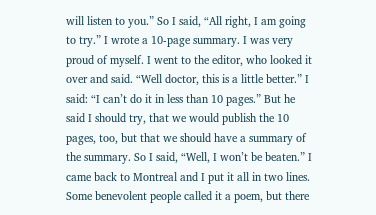will listen to you.” So I said, “All right, I am going to try.” I wrote a 10-page summary. I was very proud of myself. I went to the editor, who looked it over and said. “Well doctor, this is a little better.” I said: “I can’t do it in less than 10 pages.” But he said I should try, that we would publish the 10 pages, too, but that we should have a summary of the summary. So I said, “Well, I won’t be beaten.” I came back to Montreal and I put it all in two lines. Some benevolent people called it a poem, but there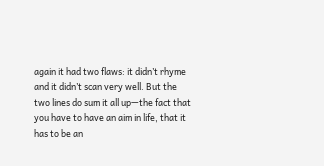again it had two flaws: it didn’t rhyme and it didn’t scan very well. But the two lines do sum it all up—the fact that you have to have an aim in life, that it has to be an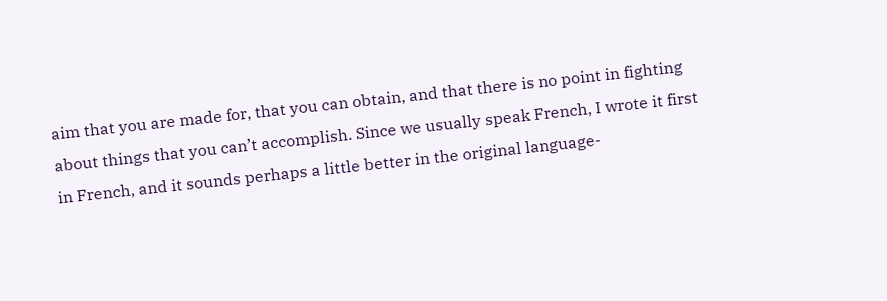aim that you are made for, that you can obtain, and that there is no point in fighting about things that you can’t accomplish. Since we usually speak French, I wrote it first in French, and it sounds perhaps a little better in the original language-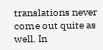translations never come out quite as well. In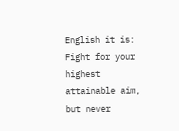English it is: Fight for your highest attainable aim, but never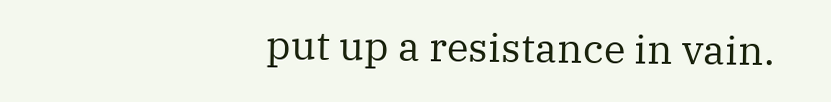put up a resistance in vain.